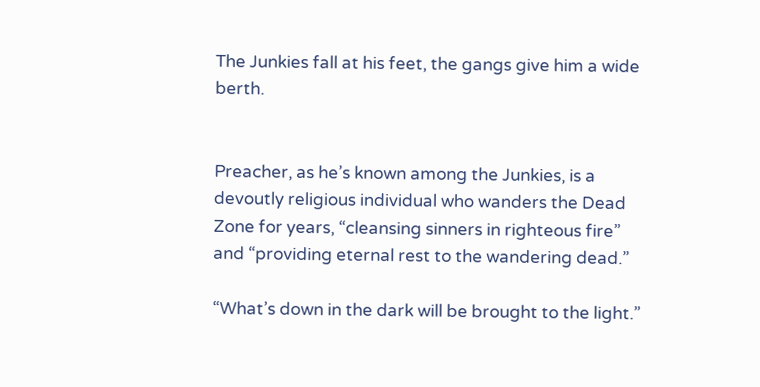The Junkies fall at his feet, the gangs give him a wide berth.


Preacher, as he’s known among the Junkies, is a devoutly religious individual who wanders the Dead Zone for years, “cleansing sinners in righteous fire” and “providing eternal rest to the wandering dead.”

“What’s down in the dark will be brought to the light.”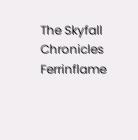The Skyfall Chronicles Ferrinflame